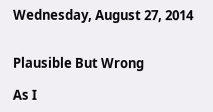Wednesday, August 27, 2014


Plausible But Wrong

As I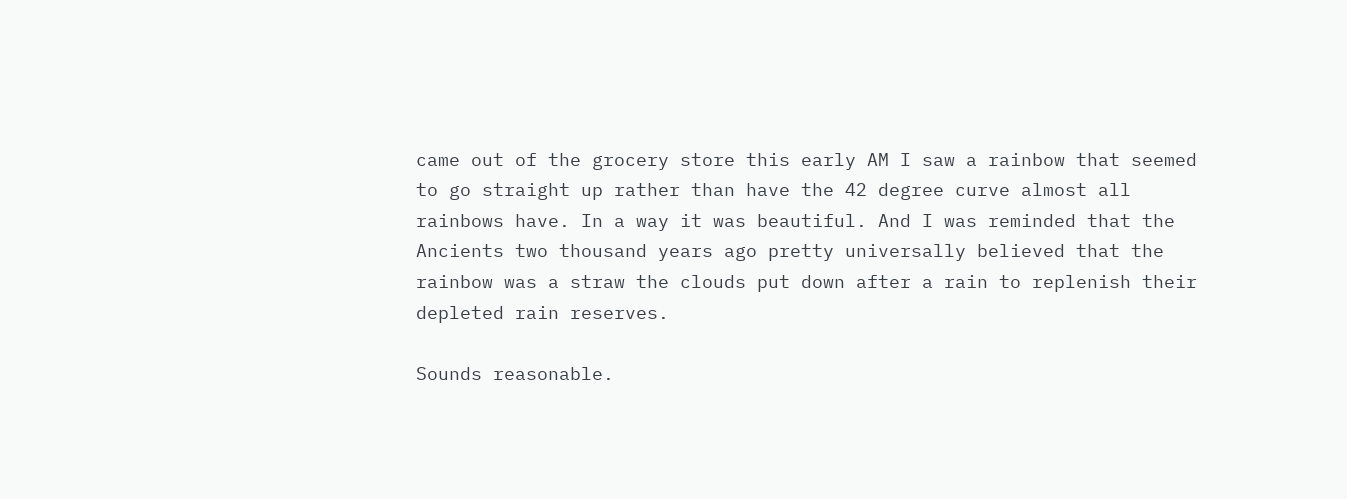came out of the grocery store this early AM I saw a rainbow that seemed to go straight up rather than have the 42 degree curve almost all rainbows have. In a way it was beautiful. And I was reminded that the Ancients two thousand years ago pretty universally believed that the rainbow was a straw the clouds put down after a rain to replenish their depleted rain reserves.

Sounds reasonable.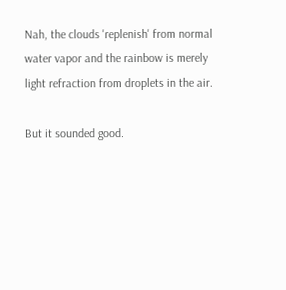Nah, the clouds 'replenish' from normal water vapor and the rainbow is merely light refraction from droplets in the air.

But it sounded good.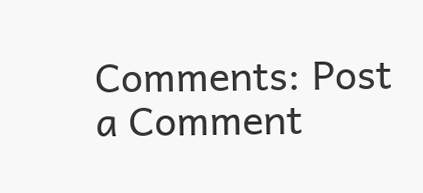Comments: Post a Comment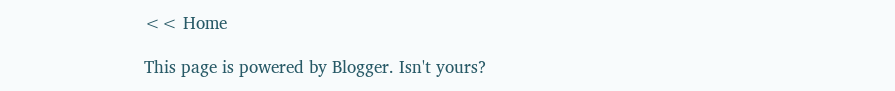<< Home

This page is powered by Blogger. Isn't yours?